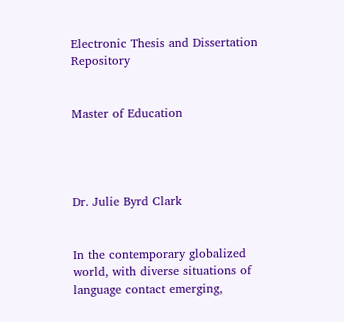Electronic Thesis and Dissertation Repository


Master of Education




Dr. Julie Byrd Clark


In the contemporary globalized world, with diverse situations of language contact emerging,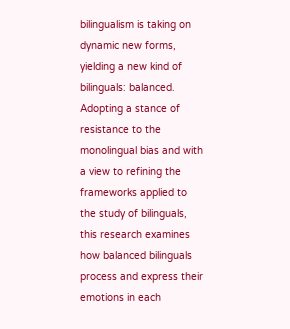bilingualism is taking on dynamic new forms, yielding a new kind of bilinguals: balanced. Adopting a stance of resistance to the monolingual bias and with a view to refining the frameworks applied to the study of bilinguals, this research examines how balanced bilinguals process and express their emotions in each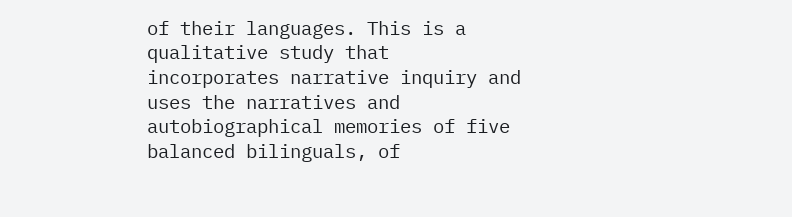of their languages. This is a qualitative study that incorporates narrative inquiry and uses the narratives and autobiographical memories of five balanced bilinguals, of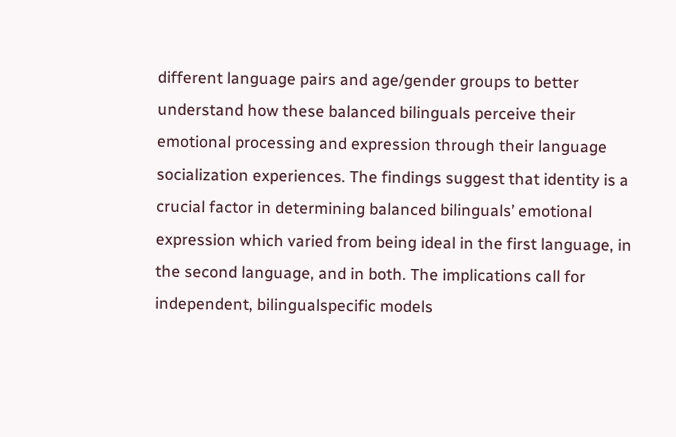different language pairs and age/gender groups to better understand how these balanced bilinguals perceive their emotional processing and expression through their language socialization experiences. The findings suggest that identity is a crucial factor in determining balanced bilinguals’ emotional expression which varied from being ideal in the first language, in the second language, and in both. The implications call for independent, bilingualspecific models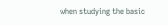when studying the basic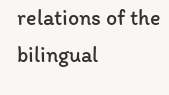relations of the bilingual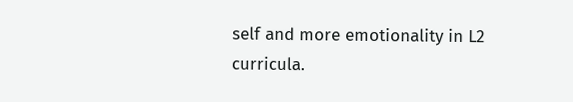self and more emotionality in L2 curricula.